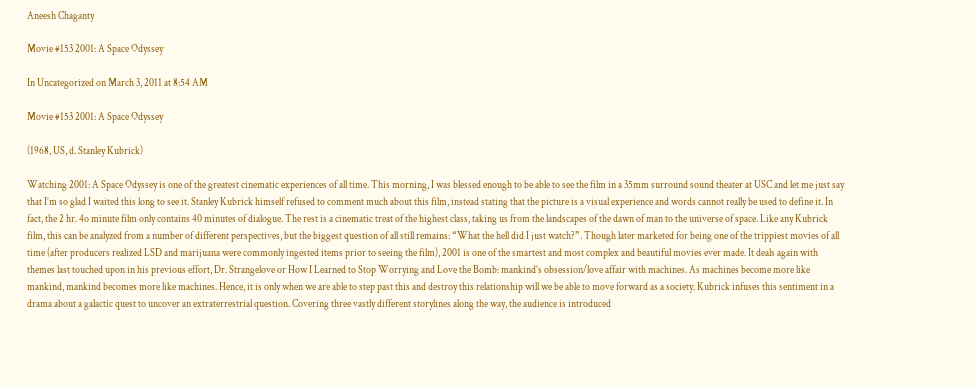Aneesh Chaganty

Movie #153 2001: A Space Odyssey

In Uncategorized on March 3, 2011 at 8:54 AM

Movie #153 2001: A Space Odyssey

(1968, US, d. Stanley Kubrick)

Watching 2001: A Space Odyssey is one of the greatest cinematic experiences of all time. This morning, I was blessed enough to be able to see the film in a 35mm surround sound theater at USC and let me just say that I’m so glad I waited this long to see it. Stanley Kubrick himself refused to comment much about this film, instead stating that the picture is a visual experience and words cannot really be used to define it. In fact, the 2 hr. 4o minute film only contains 40 minutes of dialogue. The rest is a cinematic treat of the highest class, taking us from the landscapes of the dawn of man to the universe of space. Like any Kubrick film, this can be analyzed from a number of different perspectives, but the biggest question of all still remains: “What the hell did I just watch?”. Though later marketed for being one of the trippiest movies of all time (after producers realized LSD and marijuana were commonly ingested items prior to seeing the film), 2001 is one of the smartest and most complex and beautiful movies ever made. It deals again with themes last touched upon in his previous effort, Dr. Strangelove or How I Learned to Stop Worrying and Love the Bomb: mankind’s obsession/love affair with machines. As machines become more like mankind, mankind becomes more like machines. Hence, it is only when we are able to step past this and destroy this relationship will we be able to move forward as a society. Kubrick infuses this sentiment in a drama about a galactic quest to uncover an extraterrestrial question. Covering three vastly different storylines along the way, the audience is introduced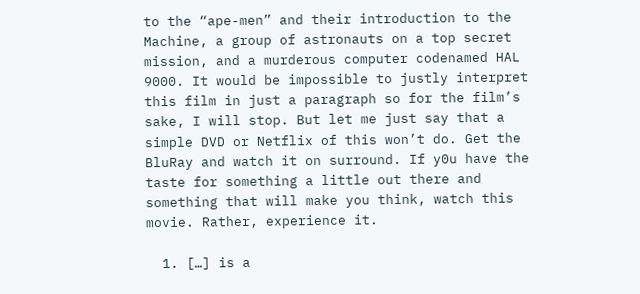to the “ape-men” and their introduction to the Machine, a group of astronauts on a top secret mission, and a murderous computer codenamed HAL 9000. It would be impossible to justly interpret this film in just a paragraph so for the film’s sake, I will stop. But let me just say that a simple DVD or Netflix of this won’t do. Get the BluRay and watch it on surround. If y0u have the taste for something a little out there and something that will make you think, watch this movie. Rather, experience it.

  1. […] is a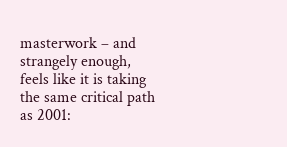masterwork – and strangely enough, feels like it is taking the same critical path as 2001: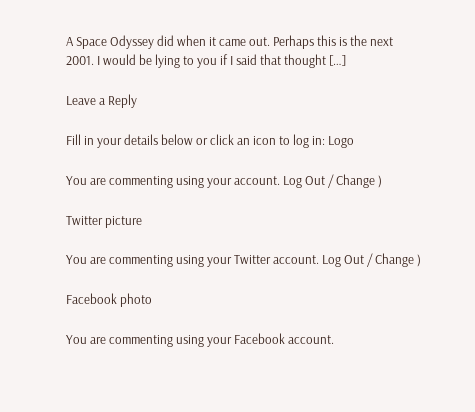A Space Odyssey did when it came out. Perhaps this is the next 2001. I would be lying to you if I said that thought […]

Leave a Reply

Fill in your details below or click an icon to log in: Logo

You are commenting using your account. Log Out / Change )

Twitter picture

You are commenting using your Twitter account. Log Out / Change )

Facebook photo

You are commenting using your Facebook account.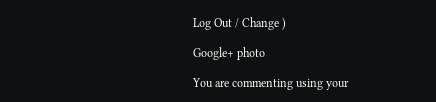Log Out / Change )

Google+ photo

You are commenting using your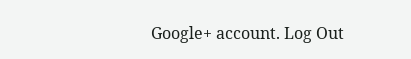Google+ account. Log Out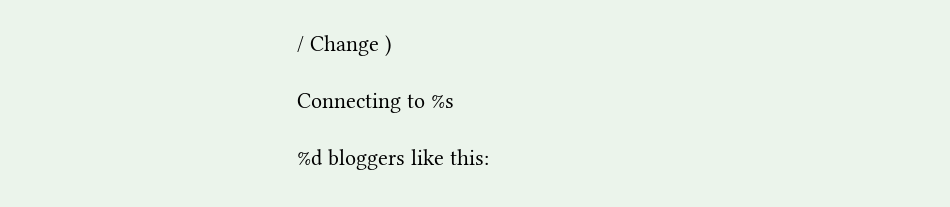/ Change )

Connecting to %s

%d bloggers like this: